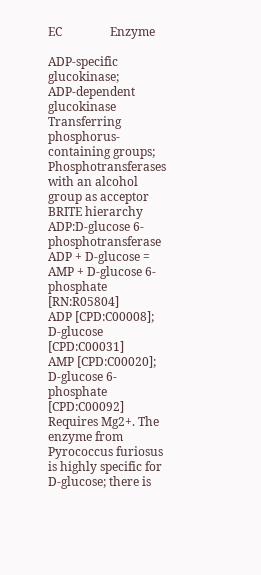EC                Enzyme

ADP-specific glucokinase;
ADP-dependent glucokinase
Transferring phosphorus-containing groups;
Phosphotransferases with an alcohol group as acceptor
BRITE hierarchy
ADP:D-glucose 6-phosphotransferase
ADP + D-glucose = AMP + D-glucose 6-phosphate [RN:R05804]
ADP [CPD:C00008];
D-glucose [CPD:C00031]
AMP [CPD:C00020];
D-glucose 6-phosphate [CPD:C00092]
Requires Mg2+. The enzyme from Pyrococcus furiosus is highly specific for D-glucose; there is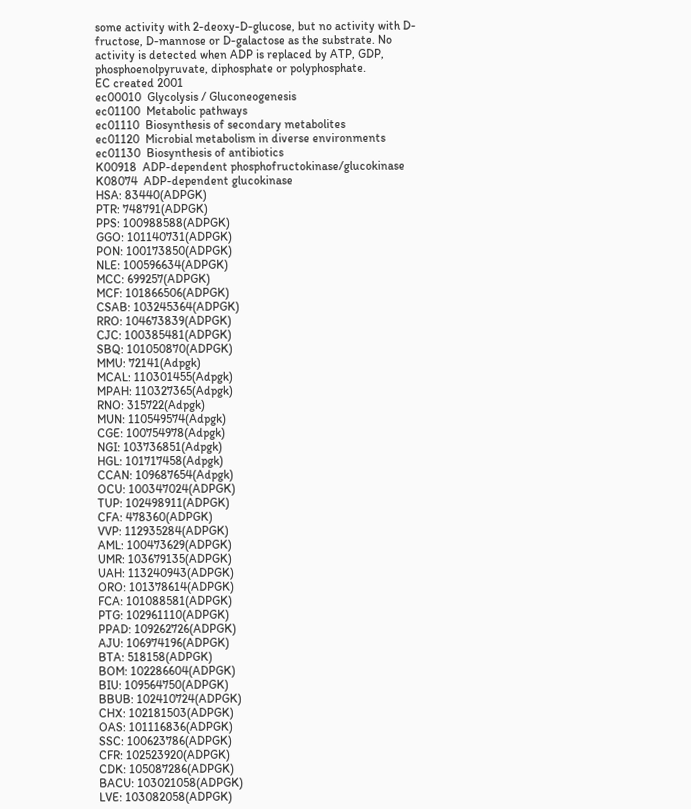some activity with 2-deoxy-D-glucose, but no activity with D-fructose, D-mannose or D-galactose as the substrate. No activity is detected when ADP is replaced by ATP, GDP, phosphoenolpyruvate, diphosphate or polyphosphate.
EC created 2001
ec00010  Glycolysis / Gluconeogenesis
ec01100  Metabolic pathways
ec01110  Biosynthesis of secondary metabolites
ec01120  Microbial metabolism in diverse environments
ec01130  Biosynthesis of antibiotics
K00918  ADP-dependent phosphofructokinase/glucokinase
K08074  ADP-dependent glucokinase
HSA: 83440(ADPGK)
PTR: 748791(ADPGK)
PPS: 100988588(ADPGK)
GGO: 101140731(ADPGK)
PON: 100173850(ADPGK)
NLE: 100596634(ADPGK)
MCC: 699257(ADPGK)
MCF: 101866506(ADPGK)
CSAB: 103245364(ADPGK)
RRO: 104673839(ADPGK)
CJC: 100385481(ADPGK)
SBQ: 101050870(ADPGK)
MMU: 72141(Adpgk)
MCAL: 110301455(Adpgk)
MPAH: 110327365(Adpgk)
RNO: 315722(Adpgk)
MUN: 110549574(Adpgk)
CGE: 100754978(Adpgk)
NGI: 103736851(Adpgk)
HGL: 101717458(Adpgk)
CCAN: 109687654(Adpgk)
OCU: 100347024(ADPGK)
TUP: 102498911(ADPGK)
CFA: 478360(ADPGK)
VVP: 112935284(ADPGK)
AML: 100473629(ADPGK)
UMR: 103679135(ADPGK)
UAH: 113240943(ADPGK)
ORO: 101378614(ADPGK)
FCA: 101088581(ADPGK)
PTG: 102961110(ADPGK)
PPAD: 109262726(ADPGK)
AJU: 106974196(ADPGK)
BTA: 518158(ADPGK)
BOM: 102286604(ADPGK)
BIU: 109564750(ADPGK)
BBUB: 102410724(ADPGK)
CHX: 102181503(ADPGK)
OAS: 101116836(ADPGK)
SSC: 100623786(ADPGK)
CFR: 102523920(ADPGK)
CDK: 105087286(ADPGK)
BACU: 103021058(ADPGK)
LVE: 103082058(ADPGK)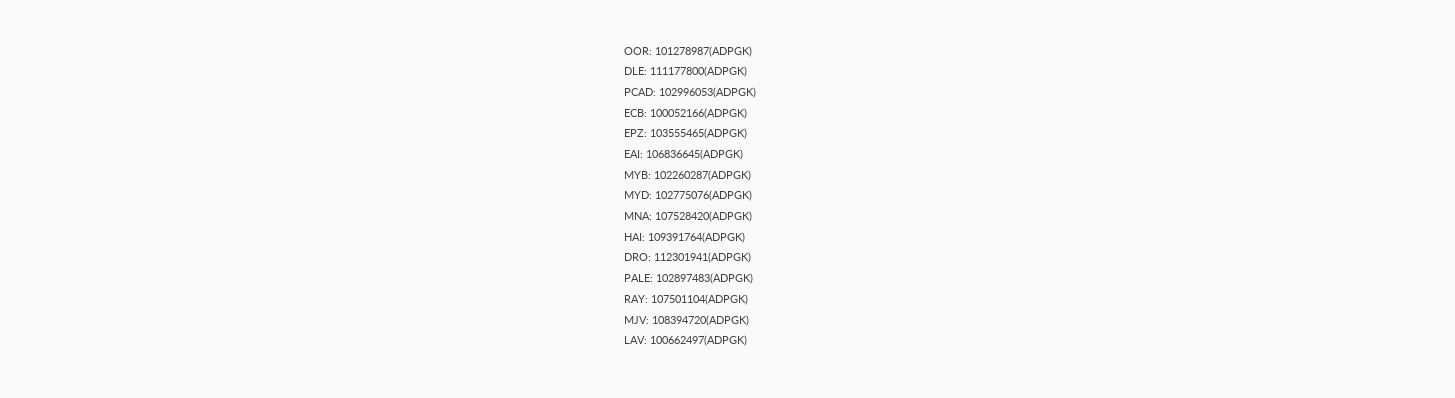OOR: 101278987(ADPGK)
DLE: 111177800(ADPGK)
PCAD: 102996053(ADPGK)
ECB: 100052166(ADPGK)
EPZ: 103555465(ADPGK)
EAI: 106836645(ADPGK)
MYB: 102260287(ADPGK)
MYD: 102775076(ADPGK)
MNA: 107528420(ADPGK)
HAI: 109391764(ADPGK)
DRO: 112301941(ADPGK)
PALE: 102897483(ADPGK)
RAY: 107501104(ADPGK)
MJV: 108394720(ADPGK)
LAV: 100662497(ADPGK)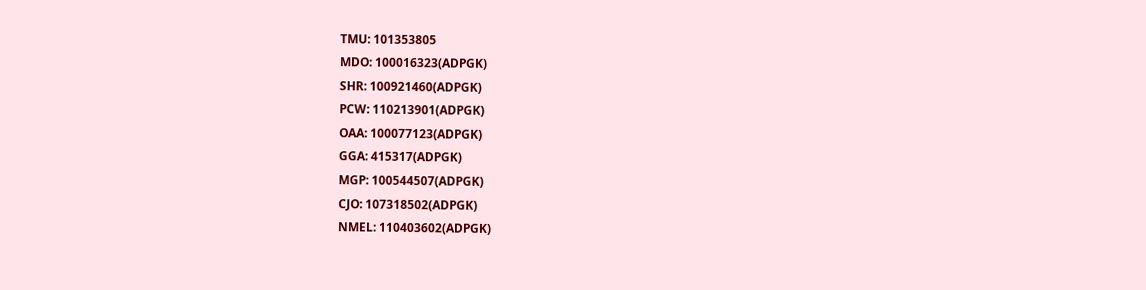TMU: 101353805
MDO: 100016323(ADPGK)
SHR: 100921460(ADPGK)
PCW: 110213901(ADPGK)
OAA: 100077123(ADPGK)
GGA: 415317(ADPGK)
MGP: 100544507(ADPGK)
CJO: 107318502(ADPGK)
NMEL: 110403602(ADPGK)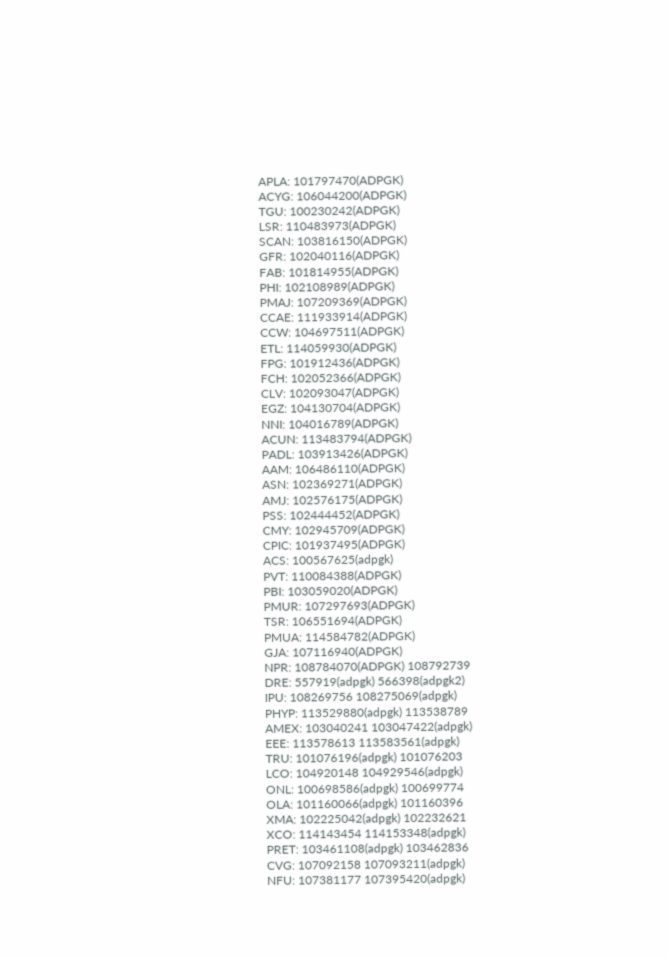APLA: 101797470(ADPGK)
ACYG: 106044200(ADPGK)
TGU: 100230242(ADPGK)
LSR: 110483973(ADPGK)
SCAN: 103816150(ADPGK)
GFR: 102040116(ADPGK)
FAB: 101814955(ADPGK)
PHI: 102108989(ADPGK)
PMAJ: 107209369(ADPGK)
CCAE: 111933914(ADPGK)
CCW: 104697511(ADPGK)
ETL: 114059930(ADPGK)
FPG: 101912436(ADPGK)
FCH: 102052366(ADPGK)
CLV: 102093047(ADPGK)
EGZ: 104130704(ADPGK)
NNI: 104016789(ADPGK)
ACUN: 113483794(ADPGK)
PADL: 103913426(ADPGK)
AAM: 106486110(ADPGK)
ASN: 102369271(ADPGK)
AMJ: 102576175(ADPGK)
PSS: 102444452(ADPGK)
CMY: 102945709(ADPGK)
CPIC: 101937495(ADPGK)
ACS: 100567625(adpgk)
PVT: 110084388(ADPGK)
PBI: 103059020(ADPGK)
PMUR: 107297693(ADPGK)
TSR: 106551694(ADPGK)
PMUA: 114584782(ADPGK)
GJA: 107116940(ADPGK)
NPR: 108784070(ADPGK) 108792739
DRE: 557919(adpgk) 566398(adpgk2)
IPU: 108269756 108275069(adpgk)
PHYP: 113529880(adpgk) 113538789
AMEX: 103040241 103047422(adpgk)
EEE: 113578613 113583561(adpgk)
TRU: 101076196(adpgk) 101076203
LCO: 104920148 104929546(adpgk)
ONL: 100698586(adpgk) 100699774
OLA: 101160066(adpgk) 101160396
XMA: 102225042(adpgk) 102232621
XCO: 114143454 114153348(adpgk)
PRET: 103461108(adpgk) 103462836
CVG: 107092158 107093211(adpgk)
NFU: 107381177 107395420(adpgk)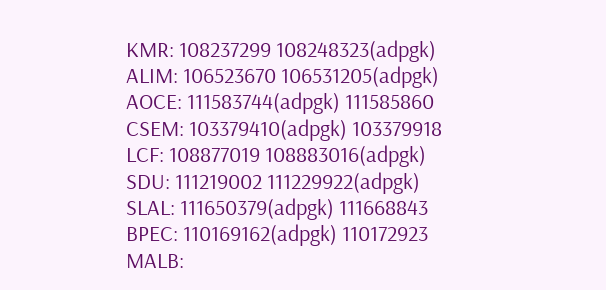KMR: 108237299 108248323(adpgk)
ALIM: 106523670 106531205(adpgk)
AOCE: 111583744(adpgk) 111585860
CSEM: 103379410(adpgk) 103379918
LCF: 108877019 108883016(adpgk)
SDU: 111219002 111229922(adpgk)
SLAL: 111650379(adpgk) 111668843
BPEC: 110169162(adpgk) 110172923
MALB: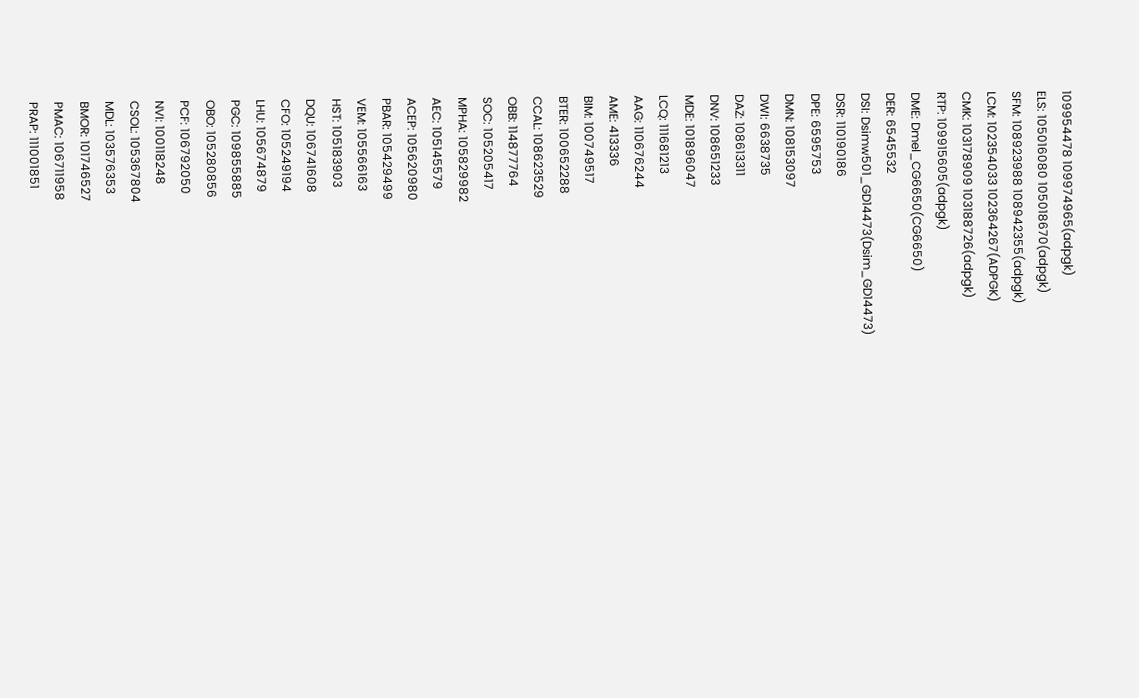109954478 109974965(adpgk)
ELS: 105016080 105018670(adpgk)
SFM: 108923988 108942355(adpgk)
LCM: 102354033 102364267(ADPGK)
CMK: 103178909 103188726(adpgk)
RTP: 109915605(adpgk)
DME: Dmel_CG6650(CG6650)
DER: 6545532
DSI: Dsimw501_GD14473(Dsim_GD14473)
DSR: 110190186
DPE: 6595753
DMN: 108153097
DWI: 6638735
DAZ: 108613311
DNV: 108651233
MDE: 101896047
LCQ: 111681213
AAG: 110676244
AME: 413336
BIM: 100749517
BTER: 100652288
CCAL: 108623529
OBB: 114877764
SOC: 105205417
MPHA: 105829982
AEC: 105145579
ACEP: 105620980
PBAR: 105429499
VEM: 105566163
HST: 105183903
DQU: 106741608
CFO: 105249194
LHU: 105674879
PGC: 109855885
OBO: 105280856
PCF: 106792050
NVI: 100118248
CSOL: 105367804
MDL: 103576353
BMOR: 101746527
PMAC: 106711958
PRAP: 111001851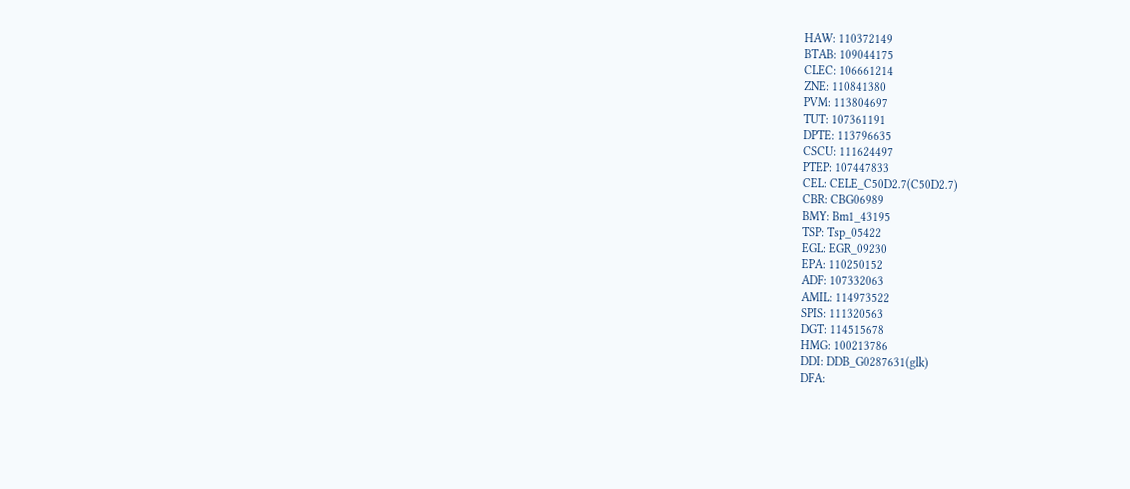HAW: 110372149
BTAB: 109044175
CLEC: 106661214
ZNE: 110841380
PVM: 113804697
TUT: 107361191
DPTE: 113796635
CSCU: 111624497
PTEP: 107447833
CEL: CELE_C50D2.7(C50D2.7)
CBR: CBG06989
BMY: Bm1_43195
TSP: Tsp_05422
EGL: EGR_09230
EPA: 110250152
ADF: 107332063
AMIL: 114973522
SPIS: 111320563
DGT: 114515678
HMG: 100213786
DDI: DDB_G0287631(glk)
DFA: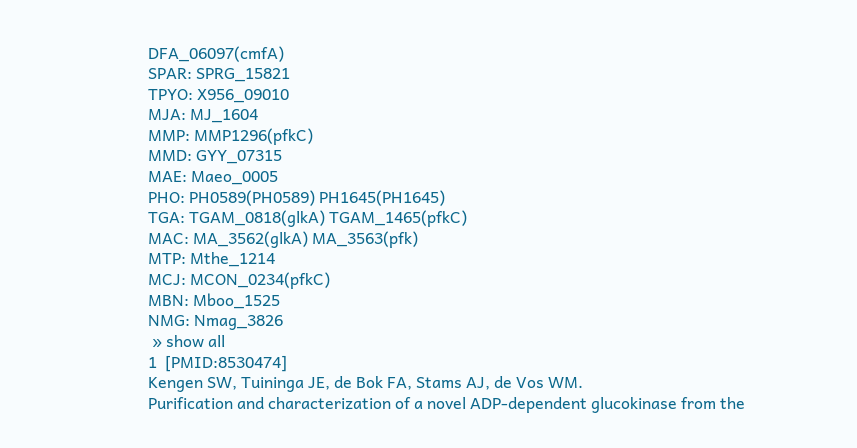DFA_06097(cmfA)
SPAR: SPRG_15821
TPYO: X956_09010
MJA: MJ_1604
MMP: MMP1296(pfkC)
MMD: GYY_07315
MAE: Maeo_0005
PHO: PH0589(PH0589) PH1645(PH1645)
TGA: TGAM_0818(glkA) TGAM_1465(pfkC)
MAC: MA_3562(glkA) MA_3563(pfk)
MTP: Mthe_1214
MCJ: MCON_0234(pfkC)
MBN: Mboo_1525
NMG: Nmag_3826
 » show all
1  [PMID:8530474]
Kengen SW, Tuininga JE, de Bok FA, Stams AJ, de Vos WM.
Purification and characterization of a novel ADP-dependent glucokinase from the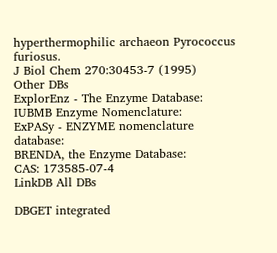hyperthermophilic archaeon Pyrococcus furiosus.
J Biol Chem 270:30453-7 (1995)
Other DBs
ExplorEnz - The Enzyme Database:
IUBMB Enzyme Nomenclature:
ExPASy - ENZYME nomenclature database:
BRENDA, the Enzyme Database:
CAS: 173585-07-4
LinkDB All DBs

DBGET integrated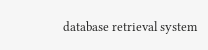database retrieval system